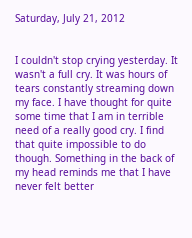Saturday, July 21, 2012


I couldn't stop crying yesterday. It wasn't a full cry. It was hours of tears constantly streaming down my face. I have thought for quite some time that I am in terrible need of a really good cry. I find that quite impossible to do though. Something in the back of my head reminds me that I have never felt better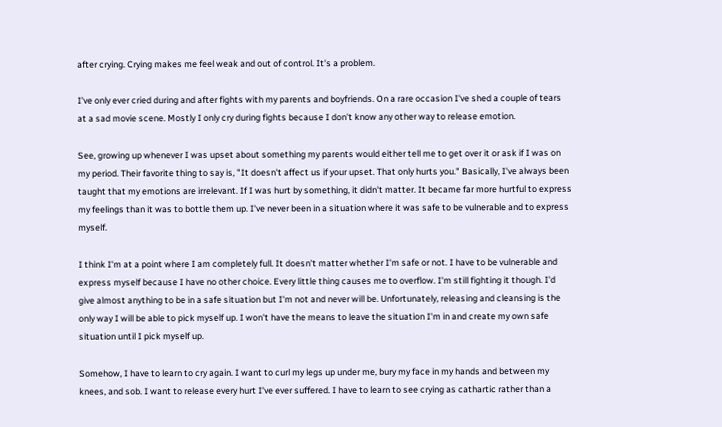after crying. Crying makes me feel weak and out of control. It's a problem.

I've only ever cried during and after fights with my parents and boyfriends. On a rare occasion I've shed a couple of tears at a sad movie scene. Mostly I only cry during fights because I don't know any other way to release emotion.

See, growing up whenever I was upset about something my parents would either tell me to get over it or ask if I was on my period. Their favorite thing to say is, "It doesn't affect us if your upset. That only hurts you." Basically, I've always been taught that my emotions are irrelevant. If I was hurt by something, it didn't matter. It became far more hurtful to express my feelings than it was to bottle them up. I've never been in a situation where it was safe to be vulnerable and to express myself.

I think I'm at a point where I am completely full. It doesn't matter whether I'm safe or not. I have to be vulnerable and express myself because I have no other choice. Every little thing causes me to overflow. I'm still fighting it though. I'd give almost anything to be in a safe situation but I'm not and never will be. Unfortunately, releasing and cleansing is the only way I will be able to pick myself up. I won't have the means to leave the situation I'm in and create my own safe situation until I pick myself up.

Somehow, I have to learn to cry again. I want to curl my legs up under me, bury my face in my hands and between my knees, and sob. I want to release every hurt I've ever suffered. I have to learn to see crying as cathartic rather than a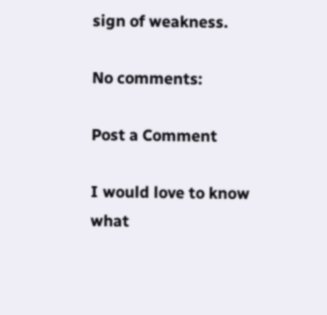sign of weakness.

No comments:

Post a Comment

I would love to know what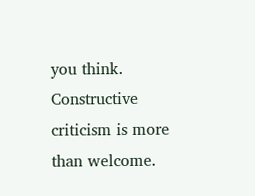you think. Constructive criticism is more than welcome.